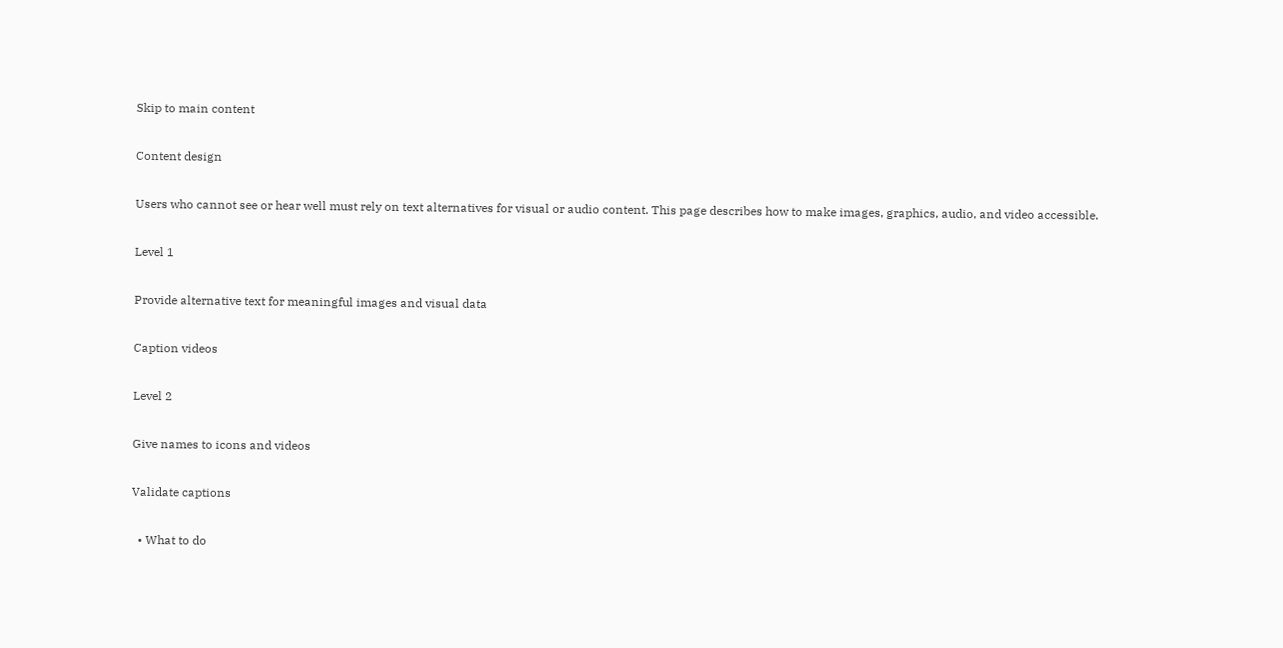Skip to main content

Content design

Users who cannot see or hear well must rely on text alternatives for visual or audio content. This page describes how to make images, graphics, audio, and video accessible.

Level 1

Provide alternative text for meaningful images and visual data

Caption videos

Level 2

Give names to icons and videos

Validate captions

  • What to do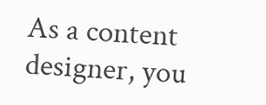As a content designer, you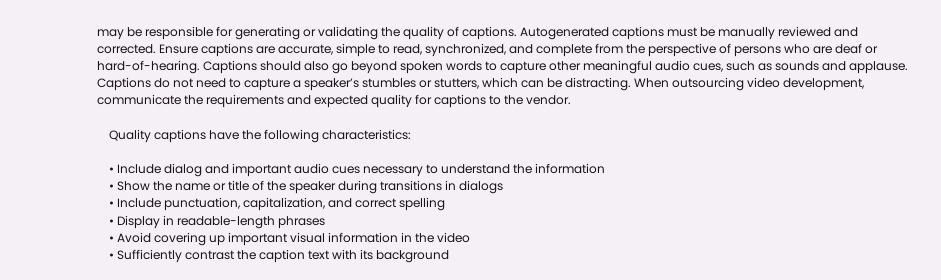may be responsible for generating or validating the quality of captions. Autogenerated captions must be manually reviewed and corrected. Ensure captions are accurate, simple to read, synchronized, and complete from the perspective of persons who are deaf or hard-of-hearing. Captions should also go beyond spoken words to capture other meaningful audio cues, such as sounds and applause. Captions do not need to capture a speaker’s stumbles or stutters, which can be distracting. When outsourcing video development, communicate the requirements and expected quality for captions to the vendor.

    Quality captions have the following characteristics:

    • Include dialog and important audio cues necessary to understand the information
    • Show the name or title of the speaker during transitions in dialogs
    • Include punctuation, capitalization, and correct spelling
    • Display in readable-length phrases
    • Avoid covering up important visual information in the video
    • Sufficiently contrast the caption text with its background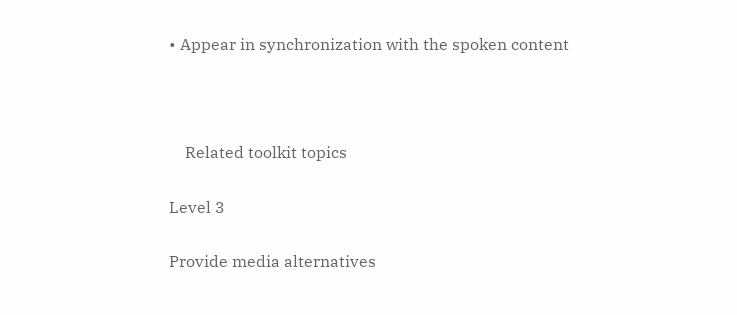• Appear in synchronization with the spoken content



    Related toolkit topics

Level 3

Provide media alternatives